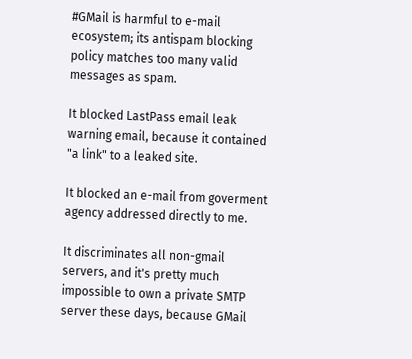#GMail is harmful to e-mail ecosystem; its antispam blocking policy matches too many valid messages as spam.

It blocked LastPass email leak warning email, because it contained "a link" to a leaked site.

It blocked an e-mail from goverment agency addressed directly to me.

It discriminates all non-gmail servers, and it's pretty much impossible to own a private SMTP server these days, because GMail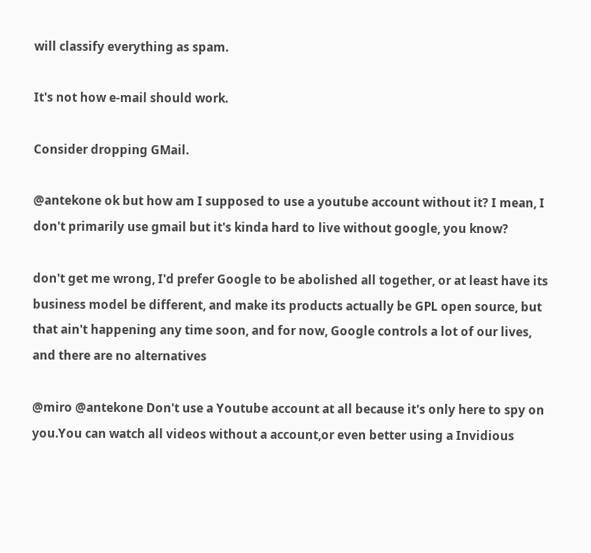will classify everything as spam.

It's not how e-mail should work.

Consider dropping GMail.

@antekone ok but how am I supposed to use a youtube account without it? I mean, I don't primarily use gmail but it's kinda hard to live without google, you know?

don't get me wrong, I'd prefer Google to be abolished all together, or at least have its business model be different, and make its products actually be GPL open source, but that ain't happening any time soon, and for now, Google controls a lot of our lives, and there are no alternatives

@miro @antekone Don't use a Youtube account at all because it's only here to spy on you.You can watch all videos without a account,or even better using a Invidious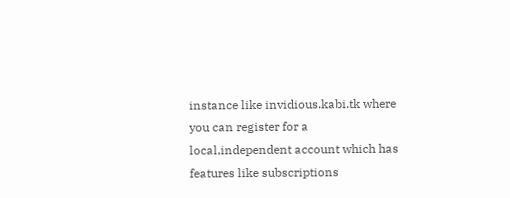instance like invidious.kabi.tk where you can register for a local,independent account which has features like subscriptions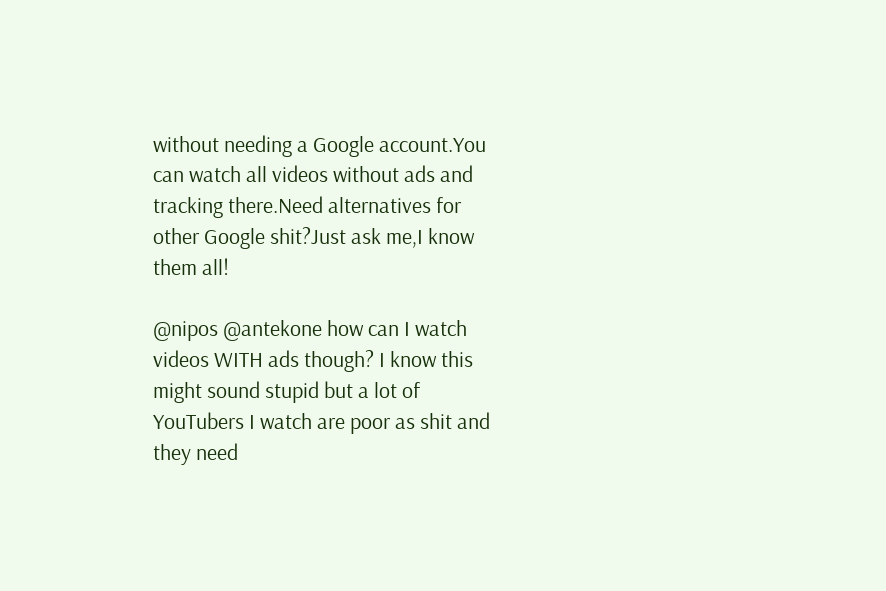without needing a Google account.You can watch all videos without ads and tracking there.Need alternatives for other Google shit?Just ask me,I know them all!

@nipos @antekone how can I watch videos WITH ads though? I know this might sound stupid but a lot of YouTubers I watch are poor as shit and they need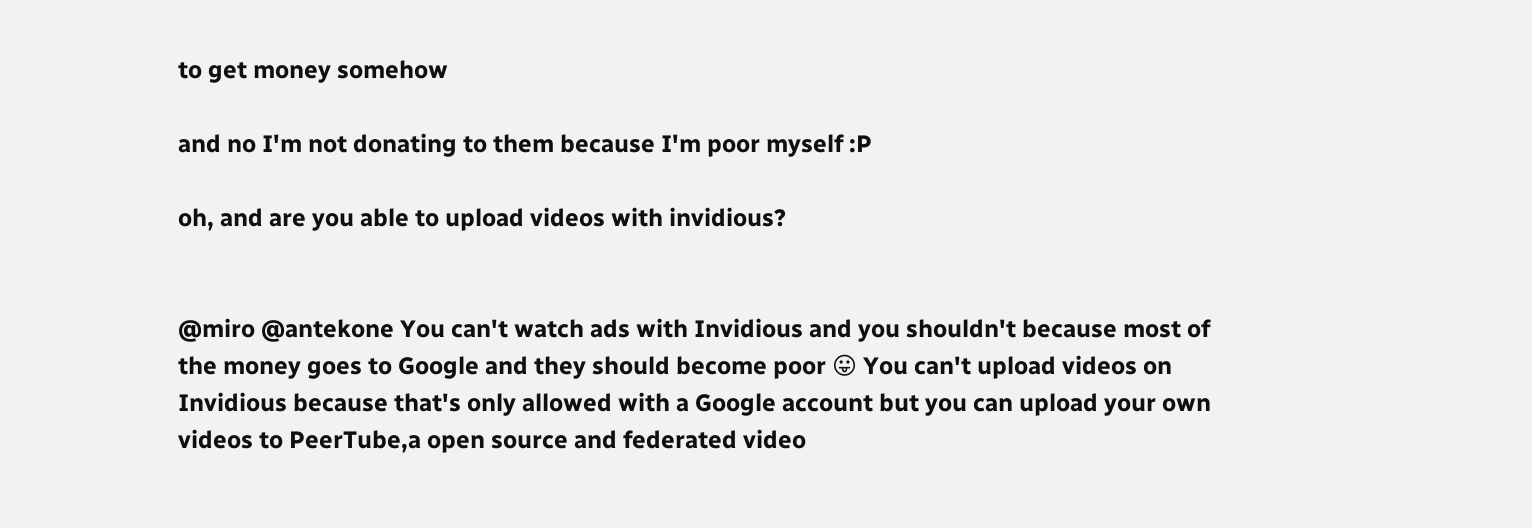to get money somehow

and no I'm not donating to them because I'm poor myself :P

oh, and are you able to upload videos with invidious?


@miro @antekone You can't watch ads with Invidious and you shouldn't because most of the money goes to Google and they should become poor 😛 You can't upload videos on Invidious because that's only allowed with a Google account but you can upload your own videos to PeerTube,a open source and federated video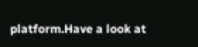platform.Have a look at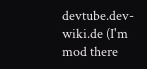devtube.dev-wiki.de (I'm mod there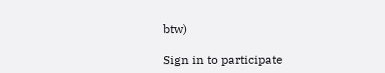btw)

Sign in to participate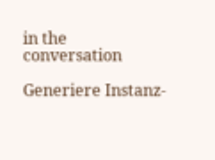in the conversation

Generiere Instanz-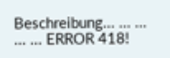Beschreibung... ... ... ... ... ERROR 418!